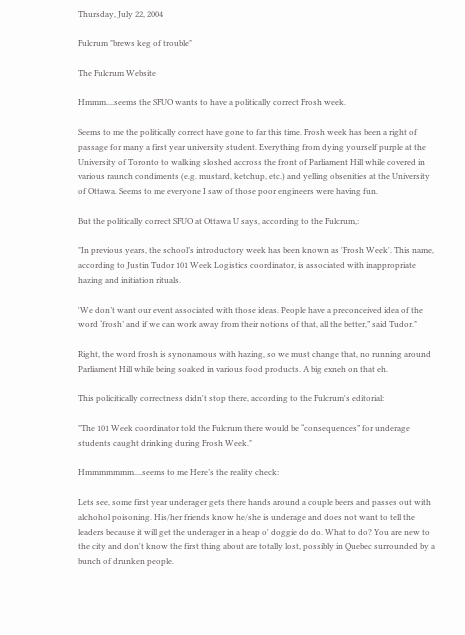Thursday, July 22, 2004

Fulcrum "brews keg of trouble"

The Fulcrum Website

Hmmm....seems the SFUO wants to have a politically correct Frosh week.

Seems to me the politically correct have gone to far this time. Frosh week has been a right of passage for many a first year university student. Everything from dying yourself purple at the University of Toronto to walking sloshed accross the front of Parliament Hill while covered in various raunch condiments (e.g. mustard, ketchup, etc.) and yelling obsenities at the University of Ottawa. Seems to me everyone I saw of those poor engineers were having fun.

But the politically correct SFUO at Ottawa U says, according to the Fulcrum,:

"In previous years, the school’s introductory week has been known as 'Frosh Week'. This name, according to Justin Tudor 101 Week Logistics coordinator, is associated with inappropriate hazing and initiation rituals.

'We don’t want our event associated with those ideas. People have a preconceived idea of the word ‘frosh’ and if we can work away from their notions of that, all the better,” said Tudor."

Right, the word frosh is synonamous with hazing, so we must change that, no running around Parliament Hill while being soaked in various food products. A big exneh on that eh.

This policitically correctness didn't stop there, according to the Fulcrum's editorial:

"The 101 Week coordinator told the Fulcrum there would be “consequences” for underage students caught drinking during Frosh Week."

Hmmmmmmm....seems to me Here’s the reality check:

Lets see, some first year underager gets there hands around a couple beers and passes out with alchohol poisoning. His/her friends know he/she is underage and does not want to tell the leaders because it will get the underager in a heap o' doggie do do. What to do? You are new to the city and don't know the first thing about are totally lost, possibly in Quebec surrounded by a bunch of drunken people.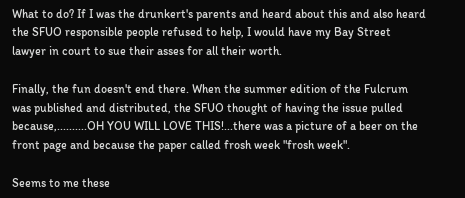What to do? If I was the drunkert's parents and heard about this and also heard the SFUO responsible people refused to help, I would have my Bay Street lawyer in court to sue their asses for all their worth.

Finally, the fun doesn't end there. When the summer edition of the Fulcrum was published and distributed, the SFUO thought of having the issue pulled because,..........OH YOU WILL LOVE THIS!...there was a picture of a beer on the front page and because the paper called frosh week "frosh week".

Seems to me these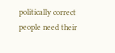politically correct people need their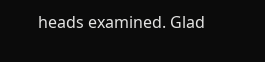heads examined. Glad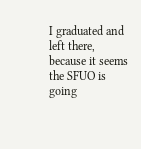I graduated and left there, because it seems the SFUO is going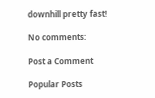downhill pretty fast!

No comments:

Post a Comment

Popular Posts